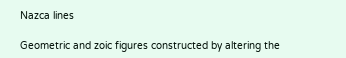Nazca lines

Geometric and zoic figures constructed by altering the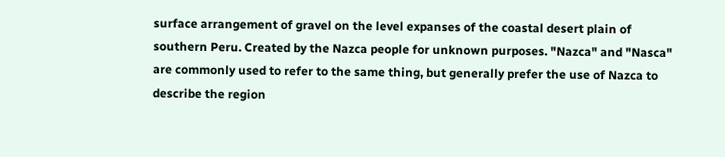surface arrangement of gravel on the level expanses of the coastal desert plain of southern Peru. Created by the Nazca people for unknown purposes. "Nazca" and "Nasca" are commonly used to refer to the same thing, but generally prefer the use of Nazca to describe the region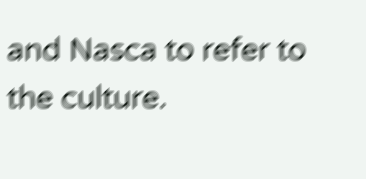and Nasca to refer to the culture.